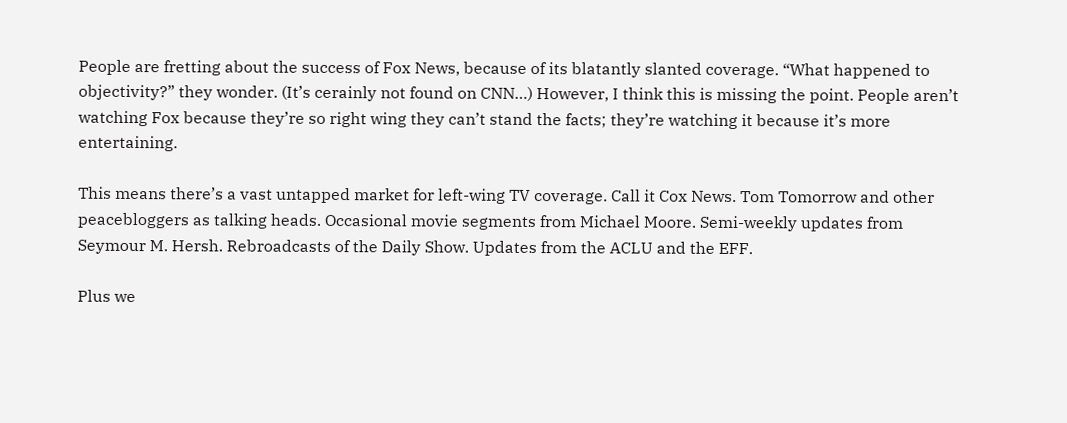People are fretting about the success of Fox News, because of its blatantly slanted coverage. “What happened to objectivity?” they wonder. (It’s cerainly not found on CNN…) However, I think this is missing the point. People aren’t watching Fox because they’re so right wing they can’t stand the facts; they’re watching it because it’s more entertaining.

This means there’s a vast untapped market for left-wing TV coverage. Call it Cox News. Tom Tomorrow and other peacebloggers as talking heads. Occasional movie segments from Michael Moore. Semi-weekly updates from Seymour M. Hersh. Rebroadcasts of the Daily Show. Updates from the ACLU and the EFF.

Plus we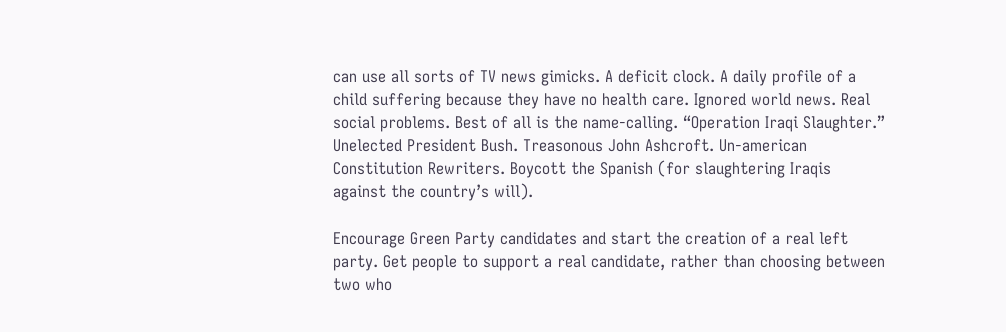can use all sorts of TV news gimicks. A deficit clock. A daily profile of a child suffering because they have no health care. Ignored world news. Real social problems. Best of all is the name-calling. “Operation Iraqi Slaughter.” Unelected President Bush. Treasonous John Ashcroft. Un-american Constitution Rewriters. Boycott the Spanish (for slaughtering Iraqis against the country’s will).

Encourage Green Party candidates and start the creation of a real left party. Get people to support a real candidate, rather than choosing between two who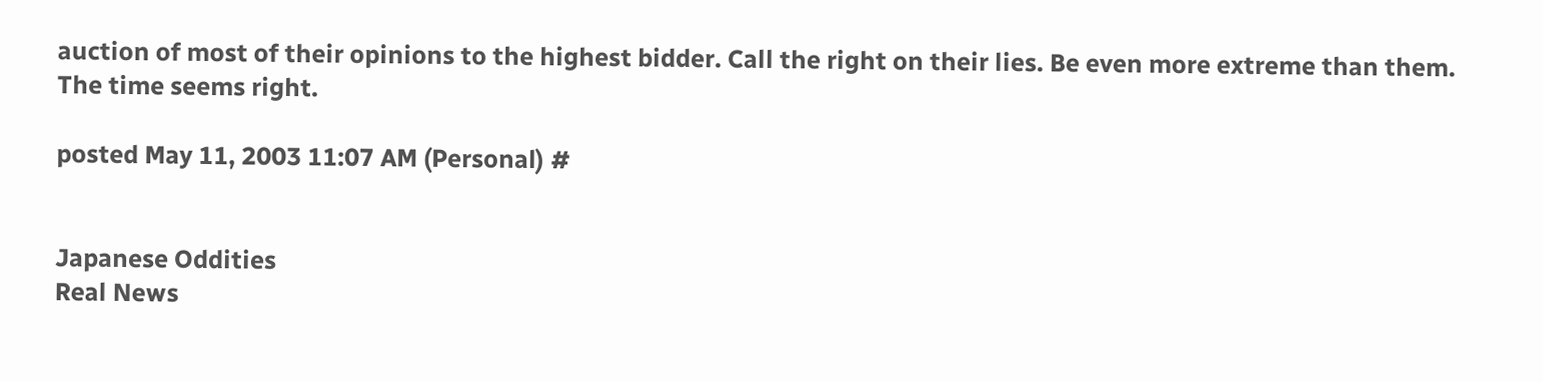auction of most of their opinions to the highest bidder. Call the right on their lies. Be even more extreme than them. The time seems right.

posted May 11, 2003 11:07 AM (Personal) #


Japanese Oddities
Real News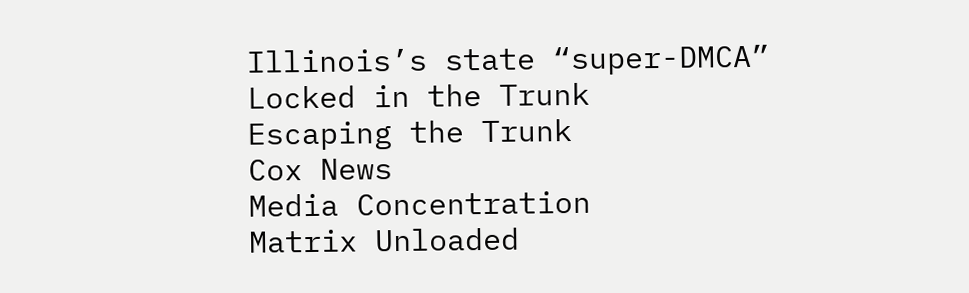Illinois’s state “super-DMCA”
Locked in the Trunk
Escaping the Trunk
Cox News
Media Concentration
Matrix Unloaded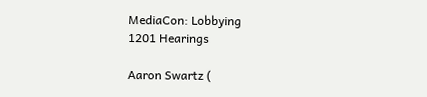MediaCon: Lobbying
1201 Hearings

Aaron Swartz (